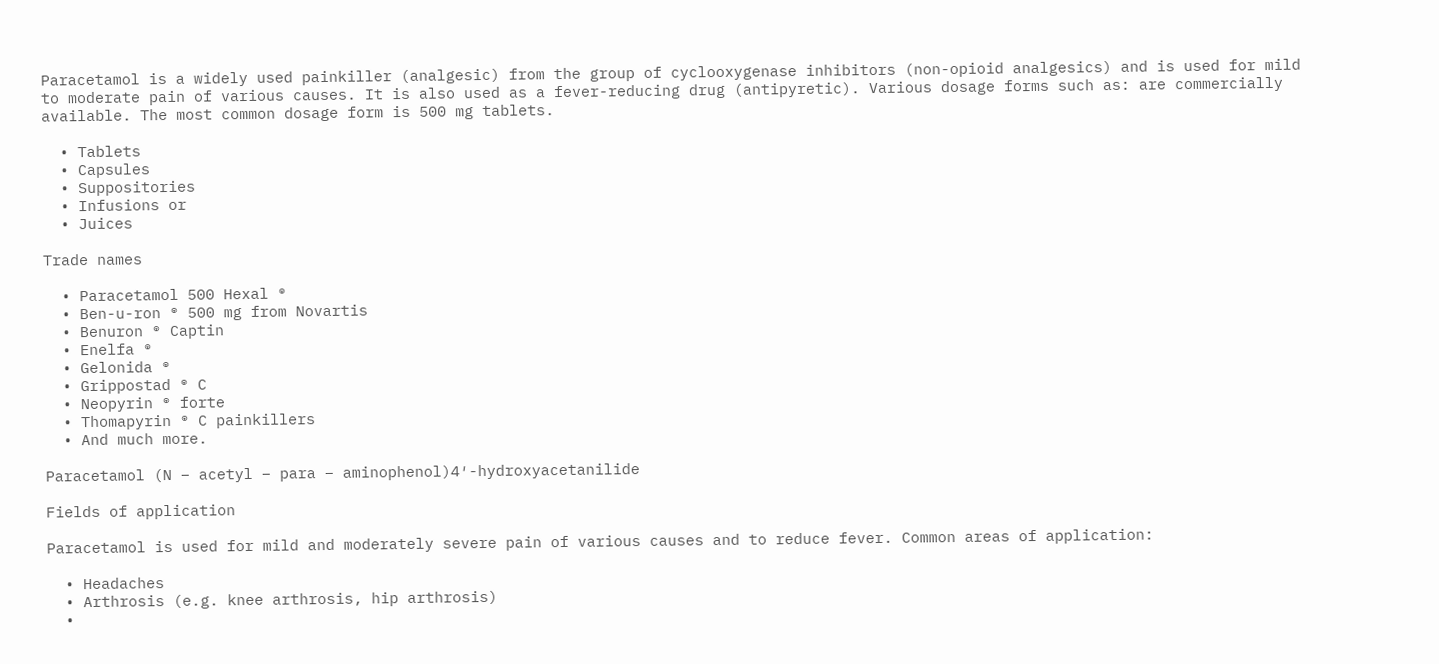Paracetamol is a widely used painkiller (analgesic) from the group of cyclooxygenase inhibitors (non-opioid analgesics) and is used for mild to moderate pain of various causes. It is also used as a fever-reducing drug (antipyretic). Various dosage forms such as: are commercially available. The most common dosage form is 500 mg tablets.

  • Tablets
  • Capsules
  • Suppositories
  • Infusions or
  • Juices

Trade names

  • Paracetamol 500 Hexal ®
  • Ben-u-ron ® 500 mg from Novartis
  • Benuron ® Captin
  • Enelfa ®
  • Gelonida ®
  • Grippostad ® C
  • Neopyrin ® forte
  • Thomapyrin ® C painkillers
  • And much more.

Paracetamol (N – acetyl – para – aminophenol)4′-hydroxyacetanilide

Fields of application

Paracetamol is used for mild and moderately severe pain of various causes and to reduce fever. Common areas of application:

  • Headaches
  • Arthrosis (e.g. knee arthrosis, hip arthrosis)
  •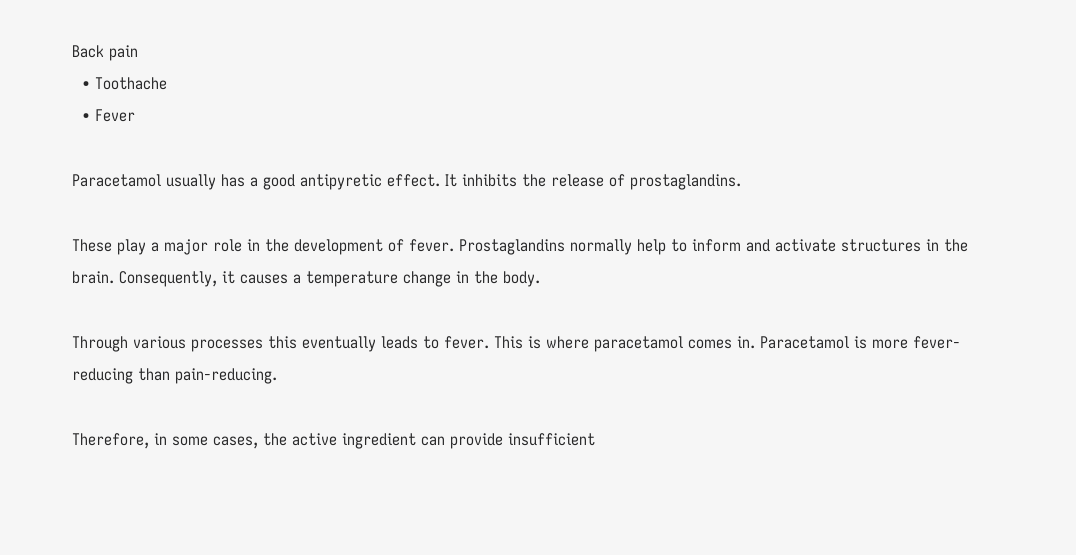Back pain
  • Toothache
  • Fever

Paracetamol usually has a good antipyretic effect. It inhibits the release of prostaglandins.

These play a major role in the development of fever. Prostaglandins normally help to inform and activate structures in the brain. Consequently, it causes a temperature change in the body.

Through various processes this eventually leads to fever. This is where paracetamol comes in. Paracetamol is more fever-reducing than pain-reducing.

Therefore, in some cases, the active ingredient can provide insufficient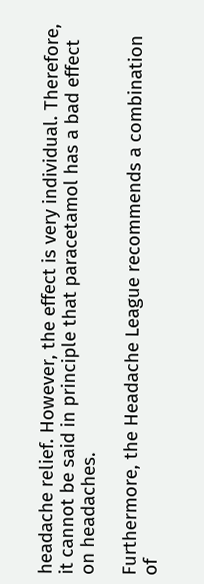headache relief. However, the effect is very individual. Therefore, it cannot be said in principle that paracetamol has a bad effect on headaches.

Furthermore, the Headache League recommends a combination of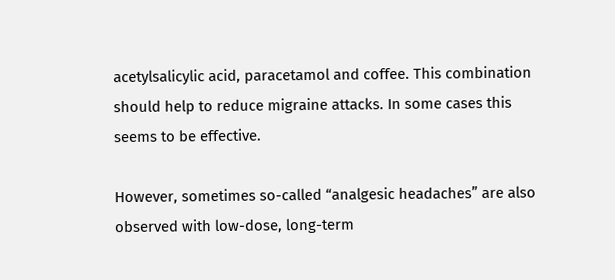acetylsalicylic acid, paracetamol and coffee. This combination should help to reduce migraine attacks. In some cases this seems to be effective.

However, sometimes so-called “analgesic headaches” are also observed with low-dose, long-term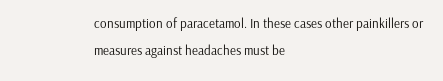consumption of paracetamol. In these cases other painkillers or measures against headaches must be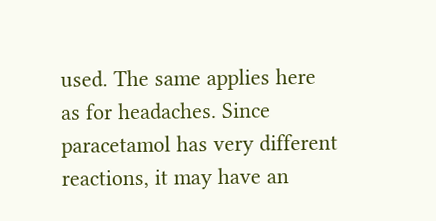used. The same applies here as for headaches. Since paracetamol has very different reactions, it may have an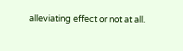alleviating effect or not at all.